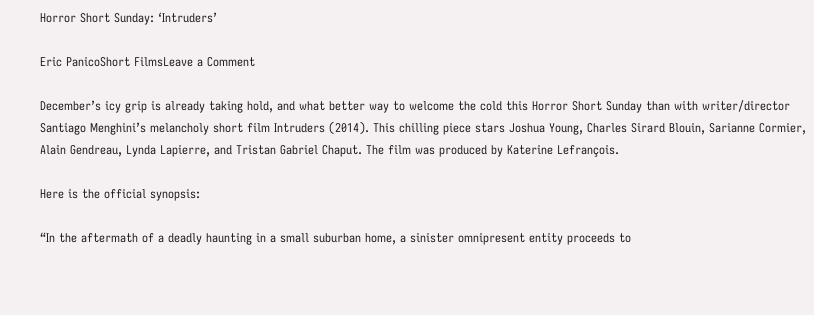Horror Short Sunday: ‘Intruders’

Eric PanicoShort FilmsLeave a Comment

December’s icy grip is already taking hold, and what better way to welcome the cold this Horror Short Sunday than with writer/director Santiago Menghini’s melancholy short film Intruders (2014). This chilling piece stars Joshua Young, Charles Sirard Blouin, Sarianne Cormier, Alain Gendreau, Lynda Lapierre, and Tristan Gabriel Chaput. The film was produced by Katerine Lefrançois.

Here is the official synopsis:

“In the aftermath of a deadly haunting in a small suburban home, a sinister omnipresent entity proceeds to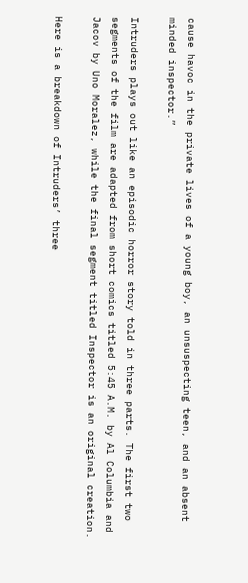cause havoc in the private lives of a young boy, an unsuspecting teen, and an absent minded inspector.”

Intruders plays out like an episodic horror story told in three parts. The first two segments of the film are adapted from short comics titled 5:45 A.M. by Al Columbia and Jacov by Uno Moralez, while the final segment titled Inspector is an original creation.

Here is a breakdown of Intruders’ three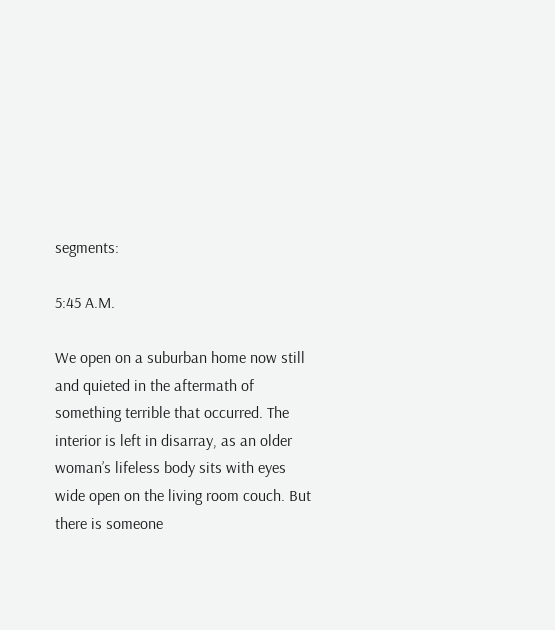segments:

5:45 A.M.

We open on a suburban home now still and quieted in the aftermath of something terrible that occurred. The interior is left in disarray, as an older woman’s lifeless body sits with eyes wide open on the living room couch. But there is someone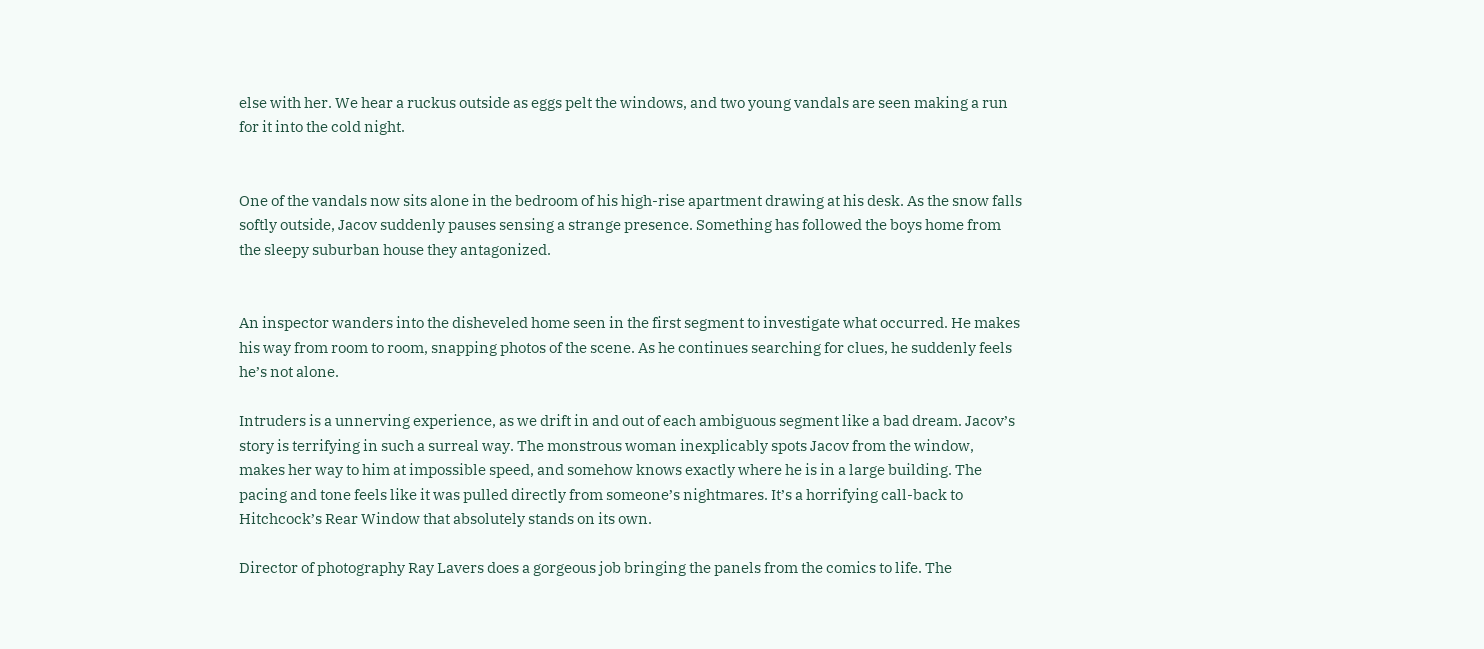else with her. We hear a ruckus outside as eggs pelt the windows, and two young vandals are seen making a run for it into the cold night.


One of the vandals now sits alone in the bedroom of his high-rise apartment drawing at his desk. As the snow falls softly outside, Jacov suddenly pauses sensing a strange presence. Something has followed the boys home from the sleepy suburban house they antagonized.


An inspector wanders into the disheveled home seen in the first segment to investigate what occurred. He makes his way from room to room, snapping photos of the scene. As he continues searching for clues, he suddenly feels he’s not alone.

Intruders is a unnerving experience, as we drift in and out of each ambiguous segment like a bad dream. Jacov’s story is terrifying in such a surreal way. The monstrous woman inexplicably spots Jacov from the window, makes her way to him at impossible speed, and somehow knows exactly where he is in a large building. The pacing and tone feels like it was pulled directly from someone’s nightmares. It’s a horrifying call-back to Hitchcock’s Rear Window that absolutely stands on its own.

Director of photography Ray Lavers does a gorgeous job bringing the panels from the comics to life. The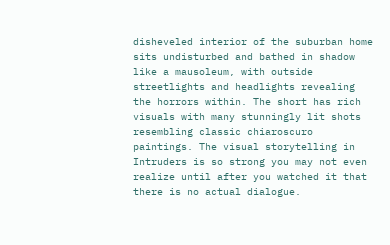disheveled interior of the suburban home sits undisturbed and bathed in shadow like a mausoleum, with outside streetlights and headlights revealing the horrors within. The short has rich visuals with many stunningly lit shots resembling classic chiaroscuro paintings. The visual storytelling in Intruders is so strong you may not even realize until after you watched it that there is no actual dialogue.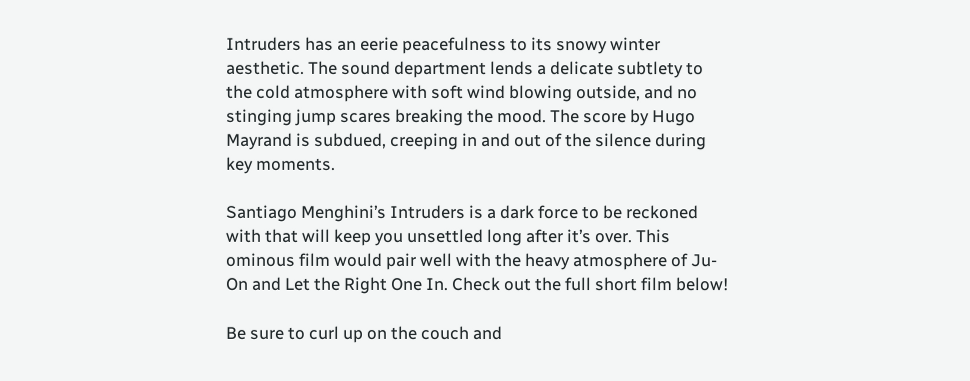Intruders has an eerie peacefulness to its snowy winter aesthetic. The sound department lends a delicate subtlety to the cold atmosphere with soft wind blowing outside, and no stinging jump scares breaking the mood. The score by Hugo Mayrand is subdued, creeping in and out of the silence during key moments.

Santiago Menghini’s Intruders is a dark force to be reckoned with that will keep you unsettled long after it’s over. This ominous film would pair well with the heavy atmosphere of Ju-On and Let the Right One In. Check out the full short film below!

Be sure to curl up on the couch and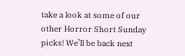take a look at some of our other Horror Short Sunday picks! We’ll be back next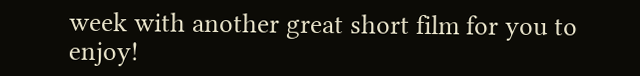week with another great short film for you to enjoy!